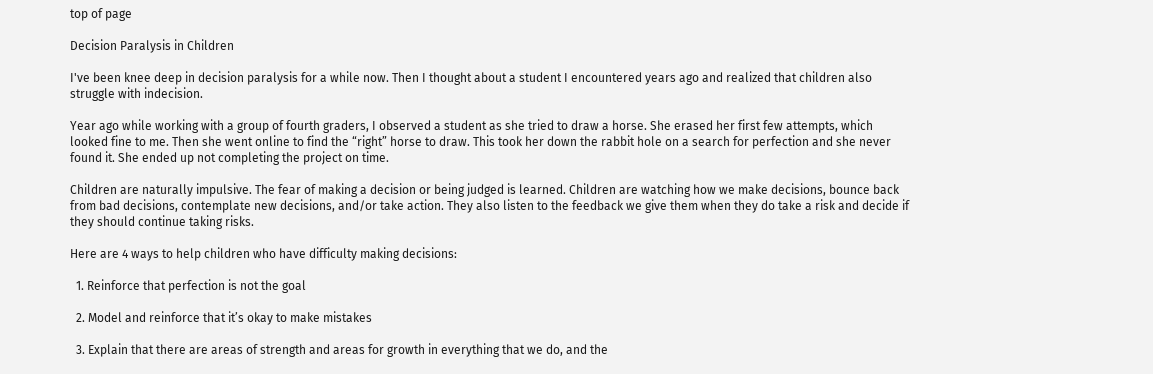top of page

Decision Paralysis in Children

I've been knee deep in decision paralysis for a while now. Then I thought about a student I encountered years ago and realized that children also struggle with indecision.

Year ago while working with a group of fourth graders, I observed a student as she tried to draw a horse. She erased her first few attempts, which looked fine to me. Then she went online to find the “right” horse to draw. This took her down the rabbit hole on a search for perfection and she never found it. She ended up not completing the project on time.

Children are naturally impulsive. The fear of making a decision or being judged is learned. Children are watching how we make decisions, bounce back from bad decisions, contemplate new decisions, and/or take action. They also listen to the feedback we give them when they do take a risk and decide if they should continue taking risks.

Here are 4 ways to help children who have difficulty making decisions:

  1. Reinforce that perfection is not the goal

  2. Model and reinforce that it’s okay to make mistakes

  3. Explain that there are areas of strength and areas for growth in everything that we do, and the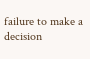failure to make a decision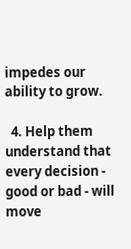impedes our ability to grow.

  4. Help them understand that every decision - good or bad - will move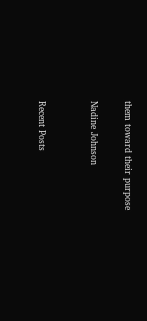them toward their purpose

Nadine Johnson


Recent Posts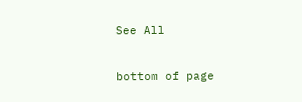See All


bottom of page